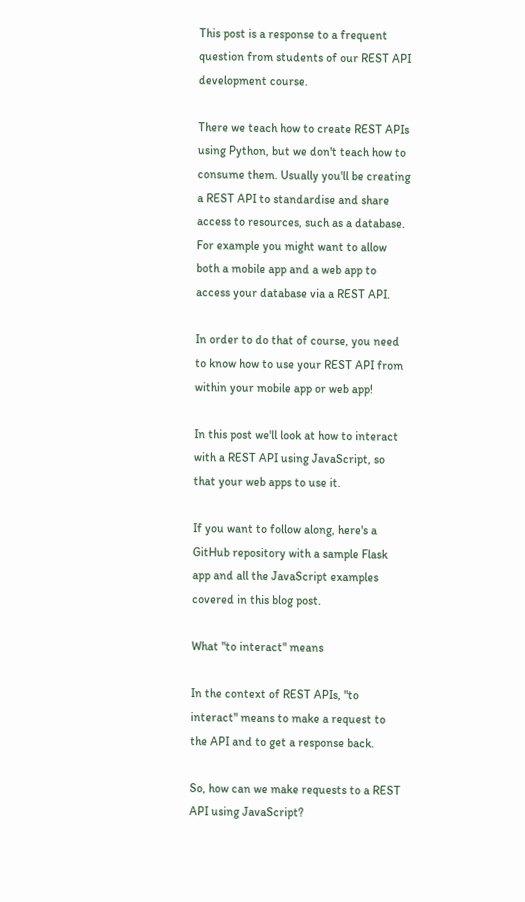This post is a response to a frequent question from students of our REST API development course.

There we teach how to create REST APIs using Python, but we don't teach how to consume them. Usually you'll be creating a REST API to standardise and share access to resources, such as a database. For example you might want to allow both a mobile app and a web app to access your database via a REST API.

In order to do that of course, you need to know how to use your REST API from within your mobile app or web app!

In this post we'll look at how to interact with a REST API using JavaScript, so that your web apps to use it.

If you want to follow along, here's a GitHub repository with a sample Flask app and all the JavaScript examples covered in this blog post.

What "to interact" means

In the context of REST APIs, "to interact" means to make a request to the API and to get a response back.

So, how can we make requests to a REST API using JavaScript?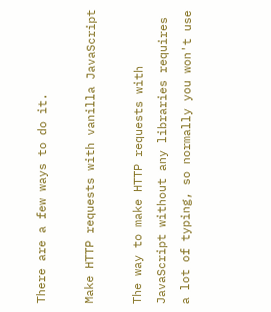There are a few ways to do it.

Make HTTP requests with vanilla JavaScript

The way to make HTTP requests with JavaScript without any libraries requires a lot of typing, so normally you won't use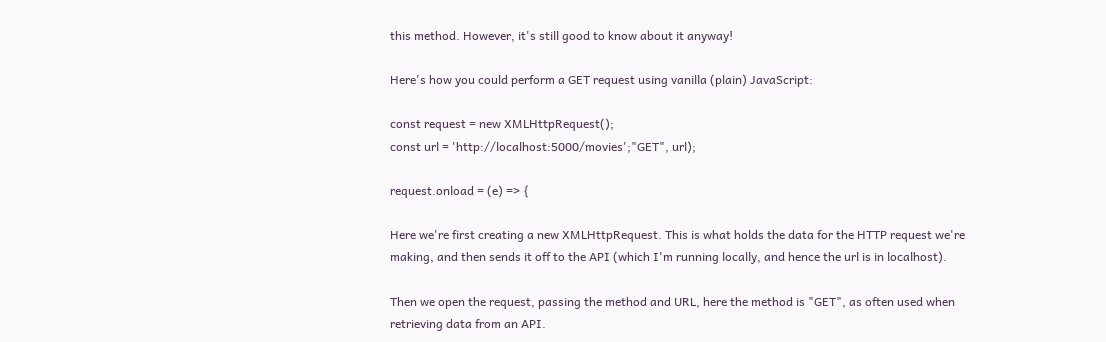this method. However, it's still good to know about it anyway!

Here's how you could perform a GET request using vanilla (plain) JavaScript:

const request = new XMLHttpRequest();
const url = 'http://localhost:5000/movies';"GET", url);

request.onload = (e) => {

Here we're first creating a new XMLHttpRequest. This is what holds the data for the HTTP request we're making, and then sends it off to the API (which I'm running locally, and hence the url is in localhost).

Then we open the request, passing the method and URL, here the method is "GET", as often used when retrieving data from an API.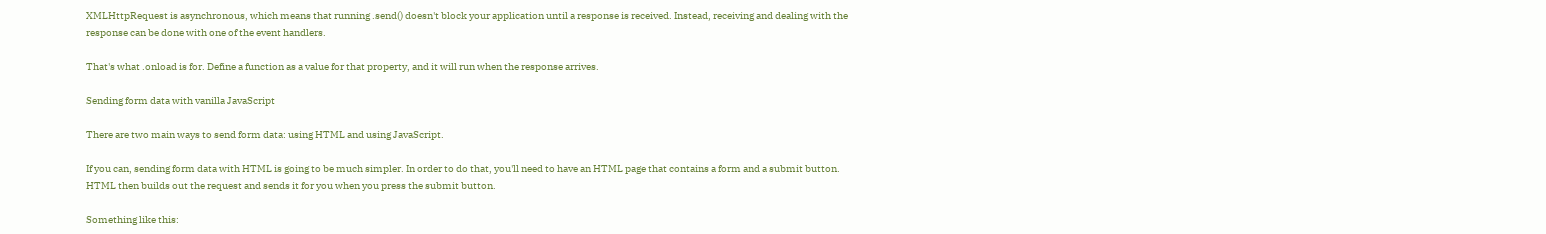XMLHttpRequest is asynchronous, which means that running .send() doesn't block your application until a response is received. Instead, receiving and dealing with the response can be done with one of the event handlers.

That's what .onload is for. Define a function as a value for that property, and it will run when the response arrives.

Sending form data with vanilla JavaScript

There are two main ways to send form data: using HTML and using JavaScript.

If you can, sending form data with HTML is going to be much simpler. In order to do that, you'll need to have an HTML page that contains a form and a submit button. HTML then builds out the request and sends it for you when you press the submit button.

Something like this: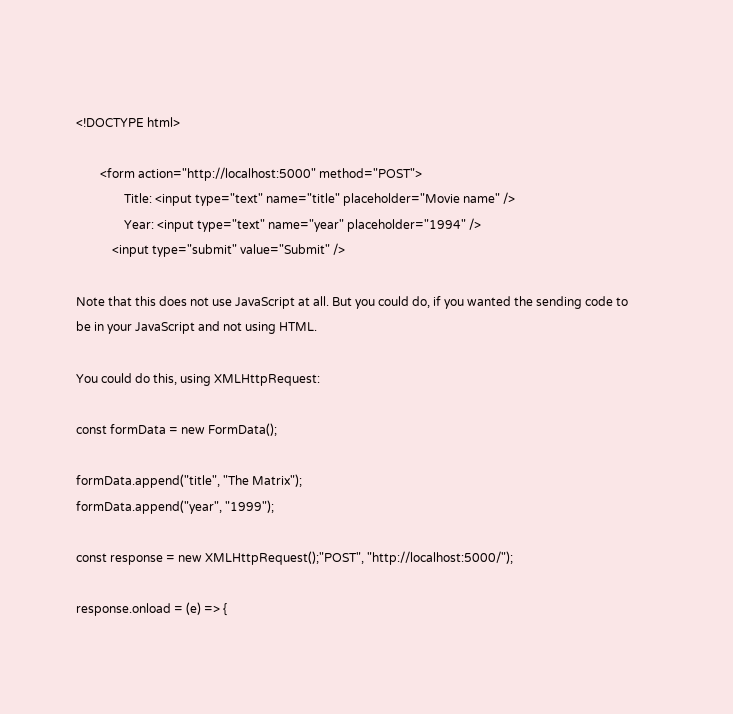<!DOCTYPE html>

        <form action="http://localhost:5000" method="POST">
                Title: <input type="text" name="title" placeholder="Movie name" />
                Year: <input type="text" name="year" placeholder="1994" />
            <input type="submit" value="Submit" />

Note that this does not use JavaScript at all. But you could do, if you wanted the sending code to be in your JavaScript and not using HTML.

You could do this, using XMLHttpRequest:

const formData = new FormData();

formData.append("title", "The Matrix");
formData.append("year", "1999");

const response = new XMLHttpRequest();"POST", "http://localhost:5000/");

response.onload = (e) => {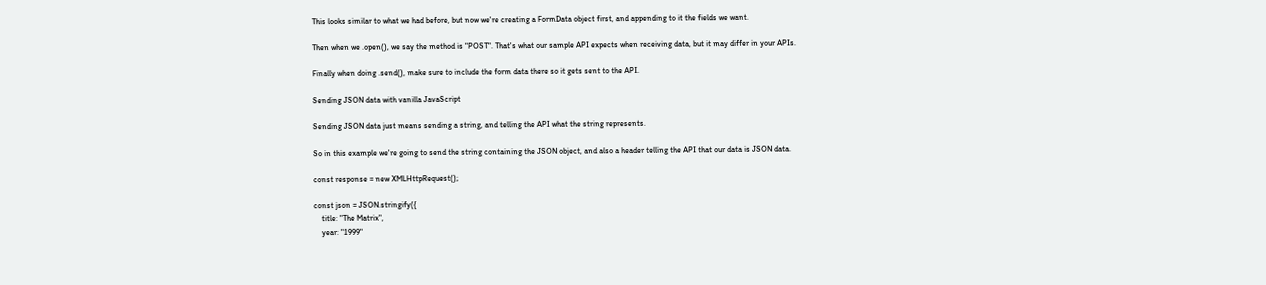This looks similar to what we had before, but now we're creating a FormData object first, and appending to it the fields we want.

Then when we .open(), we say the method is "POST". That's what our sample API expects when receiving data, but it may differ in your APIs.

Finally when doing .send(), make sure to include the form data there so it gets sent to the API.

Sending JSON data with vanilla JavaScript

Sending JSON data just means sending a string, and telling the API what the string represents.

So in this example we're going to send the string containing the JSON object, and also a header telling the API that our data is JSON data.

const response = new XMLHttpRequest();

const json = JSON.stringify({
    title: "The Matrix",
    year: "1999"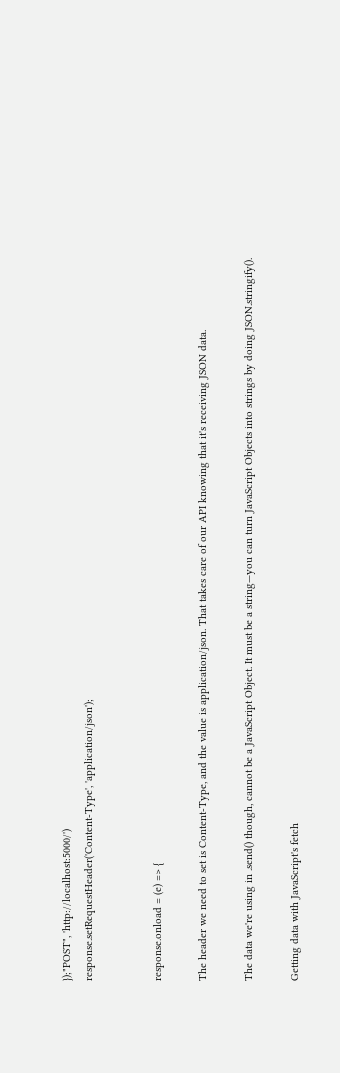});"POST", 'http://localhost:5000/')
response.setRequestHeader('Content-Type', 'application/json');


response.onload = (e) => {

The header we need to set is Content-Type, and the value is application/json. That takes care of our API knowing that it's receiving JSON data.

The data we're using in .send() though, cannot be a JavaScript Object. It must be a string—you can turn JavaScript Objects into strings by doing JSON.stringify().

Getting data with JavaScript's fetch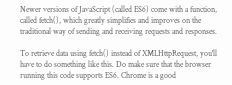Newer versions of JavaScript (called ES6) come with a function, called fetch(), which greatly simplifies and improves on the traditional way of sending and receiving requests and responses.

To retrieve data using fetch() instead of XMLHttpRequest, you'll have to do something like this. Do make sure that the browser running this code supports ES6. Chrome is a good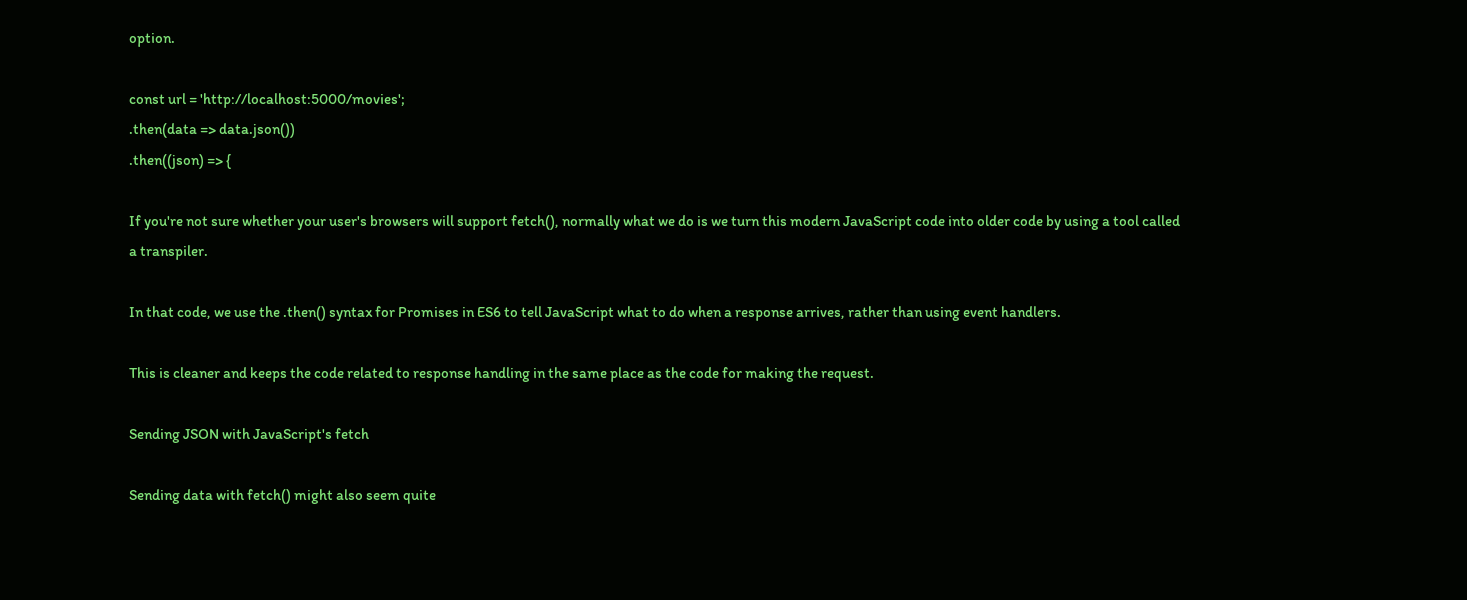option.

const url = 'http://localhost:5000/movies';
.then(data => data.json())
.then((json) => {

If you're not sure whether your user's browsers will support fetch(), normally what we do is we turn this modern JavaScript code into older code by using a tool called a transpiler.

In that code, we use the .then() syntax for Promises in ES6 to tell JavaScript what to do when a response arrives, rather than using event handlers.

This is cleaner and keeps the code related to response handling in the same place as the code for making the request.

Sending JSON with JavaScript's fetch

Sending data with fetch() might also seem quite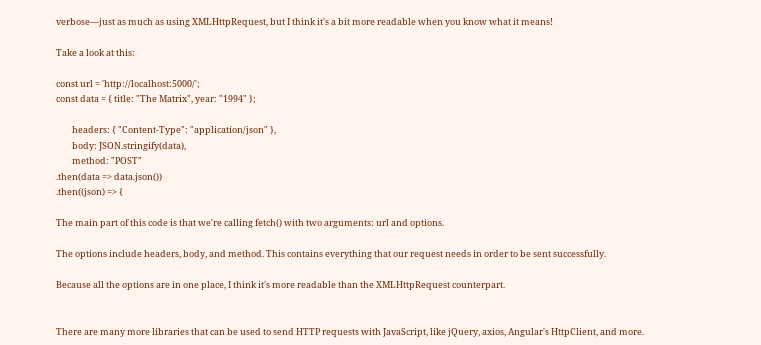verbose—just as much as using XMLHttpRequest, but I think it's a bit more readable when you know what it means!

Take a look at this:

const url = 'http://localhost:5000/';
const data = { title: "The Matrix", year: "1994" };

        headers: { "Content-Type": "application/json" },
        body: JSON.stringify(data),
        method: "POST"
.then(data => data.json())
.then((json) => {

The main part of this code is that we're calling fetch() with two arguments: url and options.

The options include headers, body, and method. This contains everything that our request needs in order to be sent successfully.

Because all the options are in one place, I think it's more readable than the XMLHttpRequest counterpart.


There are many more libraries that can be used to send HTTP requests with JavaScript, like jQuery, axios, Angular's HttpClient, and more.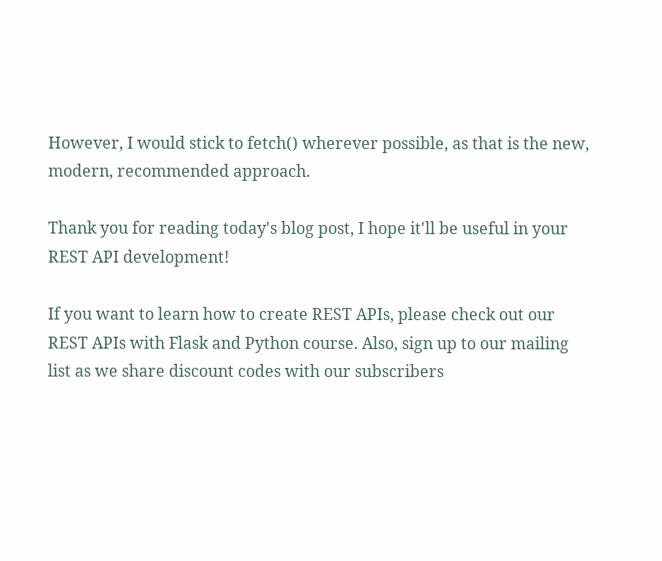However, I would stick to fetch() wherever possible, as that is the new, modern, recommended approach.

Thank you for reading today's blog post, I hope it'll be useful in your REST API development!

If you want to learn how to create REST APIs, please check out our REST APIs with Flask and Python course. Also, sign up to our mailing list as we share discount codes with our subscribers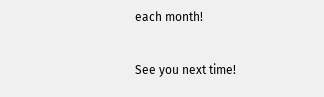each month!

See you next time!